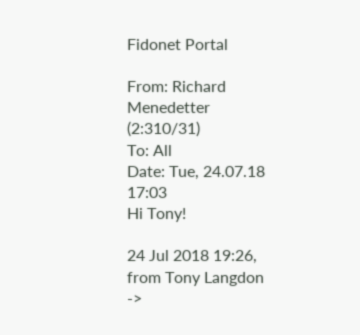Fidonet Portal

From: Richard Menedetter (2:310/31)
To: All
Date: Tue, 24.07.18 17:03
Hi Tony!

24 Jul 2018 19:26, from Tony Langdon ->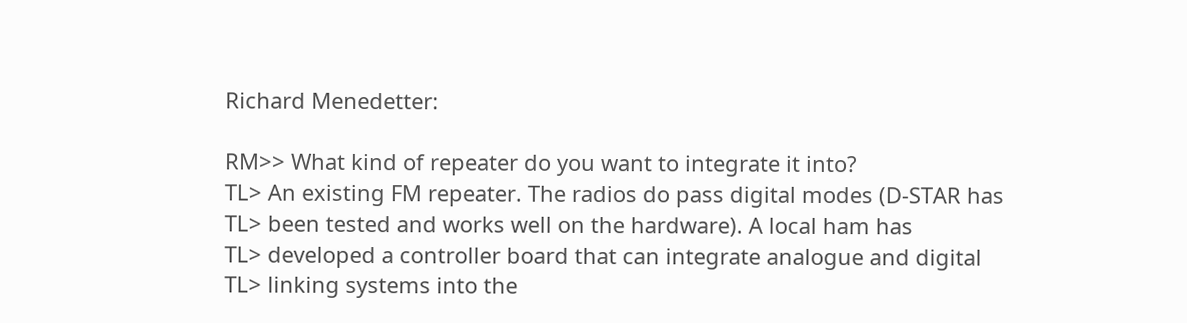Richard Menedetter:

RM>> What kind of repeater do you want to integrate it into?
TL> An existing FM repeater. The radios do pass digital modes (D-STAR has
TL> been tested and works well on the hardware). A local ham has
TL> developed a controller board that can integrate analogue and digital
TL> linking systems into the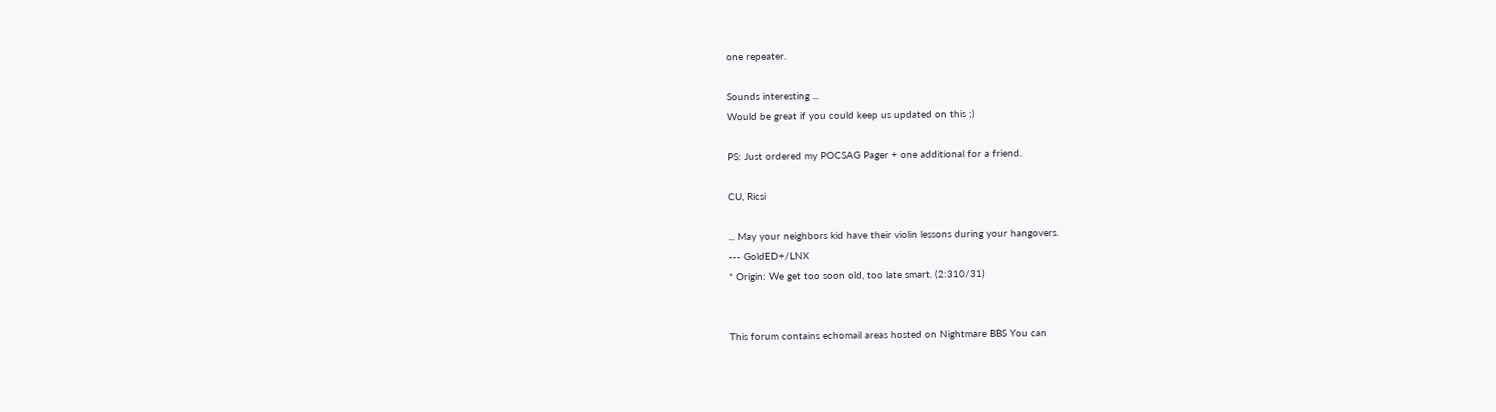one repeater.

Sounds interesting ...
Would be great if you could keep us updated on this ;)

PS: Just ordered my POCSAG Pager + one additional for a friend.

CU, Ricsi

... May your neighbors kid have their violin lessons during your hangovers.
--- GoldED+/LNX
* Origin: We get too soon old, too late smart. (2:310/31)


This forum contains echomail areas hosted on Nightmare BBS You can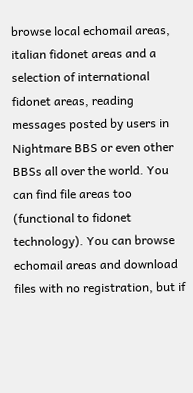browse local echomail areas, italian fidonet areas and a selection of international fidonet areas, reading messages posted by users in Nightmare BBS or even other BBSs all over the world. You can find file areas too (functional to fidonet technology). You can browse echomail areas and download files with no registration, but if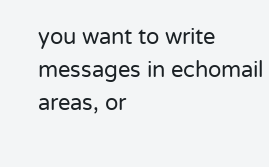you want to write messages in echomail areas, or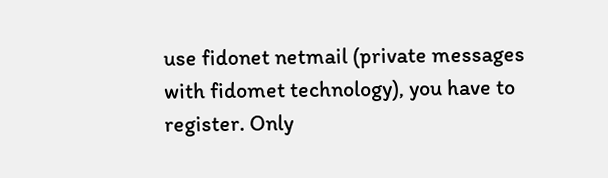use fidonet netmail (private messages with fidomet technology), you have to register. Only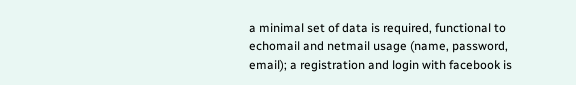a minimal set of data is required, functional to echomail and netmail usage (name, password, email); a registration and login with facebook is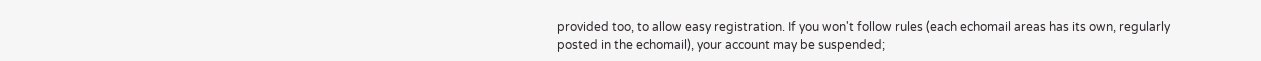provided too, to allow easy registration. If you won't follow rules (each echomail areas has its own, regularly posted in the echomail), your account may be suspended;